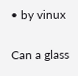• by vinux

Can a glass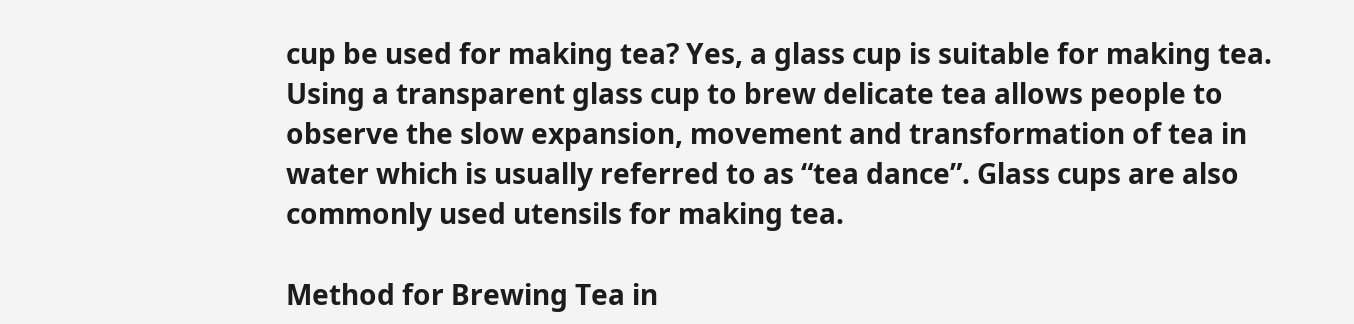cup be used for making tea? Yes, a glass cup is suitable for making tea. Using a transparent glass cup to brew delicate tea allows people to observe the slow expansion, movement and transformation of tea in water which is usually referred to as “tea dance”. Glass cups are also commonly used utensils for making tea.

Method for Brewing Tea in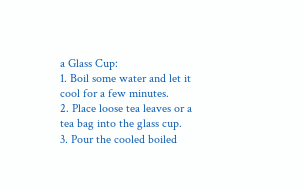a Glass Cup:
1. Boil some water and let it cool for a few minutes.
2. Place loose tea leaves or a tea bag into the glass cup.
3. Pour the cooled boiled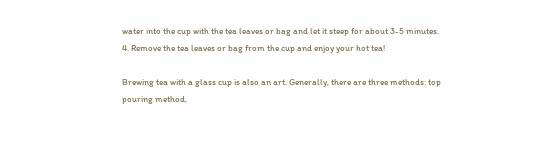water into the cup with the tea leaves or bag and let it steep for about 3-5 minutes.
4. Remove the tea leaves or bag from the cup and enjoy your hot tea!

Brewing tea with a glass cup is also an art. Generally, there are three methods: top pouring method,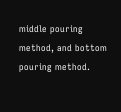middle pouring method, and bottom pouring method.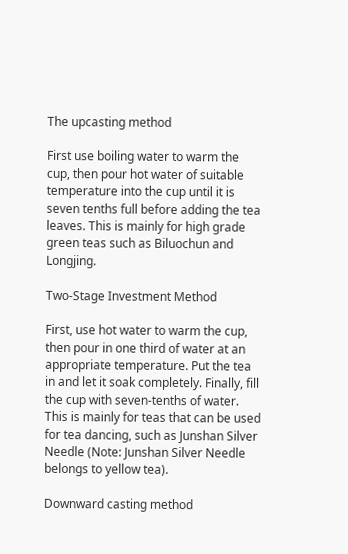The upcasting method

First use boiling water to warm the cup, then pour hot water of suitable temperature into the cup until it is seven tenths full before adding the tea leaves. This is mainly for high grade green teas such as Biluochun and Longjing.

Two-Stage Investment Method

First, use hot water to warm the cup, then pour in one third of water at an appropriate temperature. Put the tea in and let it soak completely. Finally, fill the cup with seven-tenths of water. This is mainly for teas that can be used for tea dancing, such as Junshan Silver Needle (Note: Junshan Silver Needle belongs to yellow tea).

Downward casting method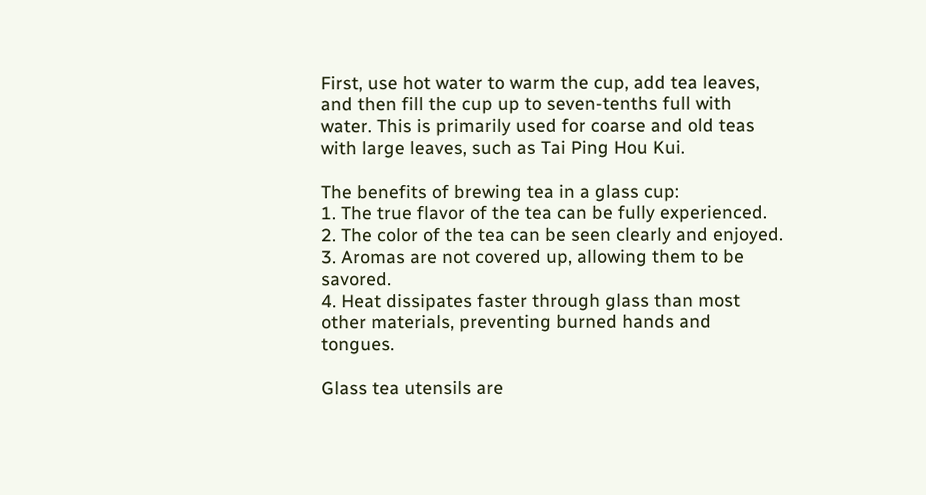First, use hot water to warm the cup, add tea leaves, and then fill the cup up to seven-tenths full with water. This is primarily used for coarse and old teas with large leaves, such as Tai Ping Hou Kui.

The benefits of brewing tea in a glass cup:
1. The true flavor of the tea can be fully experienced.
2. The color of the tea can be seen clearly and enjoyed.
3. Aromas are not covered up, allowing them to be savored.
4. Heat dissipates faster through glass than most other materials, preventing burned hands and tongues.

Glass tea utensils are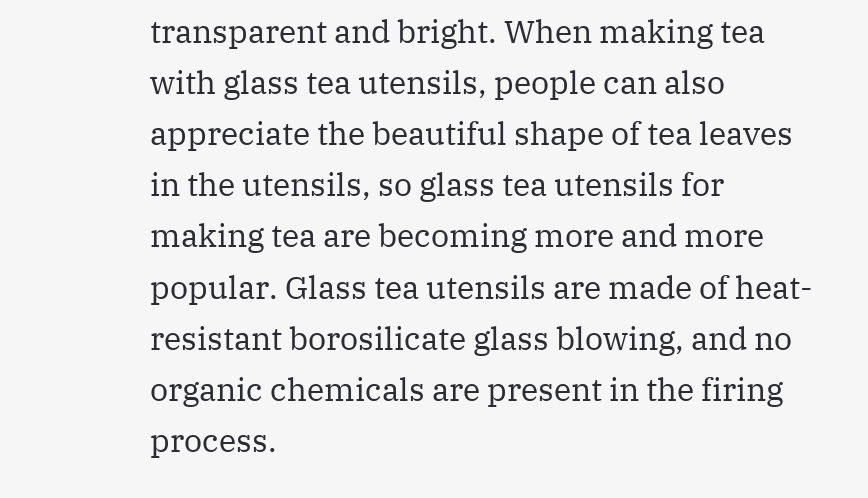transparent and bright. When making tea with glass tea utensils, people can also appreciate the beautiful shape of tea leaves in the utensils, so glass tea utensils for making tea are becoming more and more popular. Glass tea utensils are made of heat-resistant borosilicate glass blowing, and no organic chemicals are present in the firing process.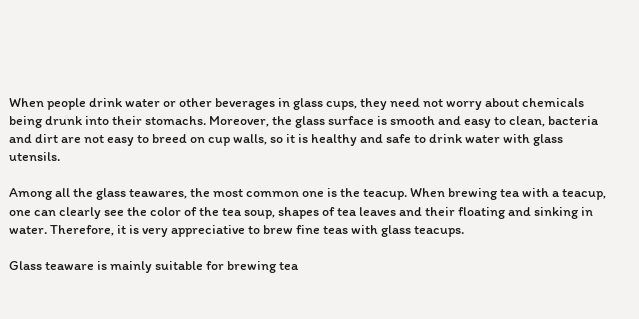When people drink water or other beverages in glass cups, they need not worry about chemicals being drunk into their stomachs. Moreover, the glass surface is smooth and easy to clean, bacteria and dirt are not easy to breed on cup walls, so it is healthy and safe to drink water with glass utensils.

Among all the glass teawares, the most common one is the teacup. When brewing tea with a teacup, one can clearly see the color of the tea soup, shapes of tea leaves and their floating and sinking in water. Therefore, it is very appreciative to brew fine teas with glass teacups.

Glass teaware is mainly suitable for brewing tea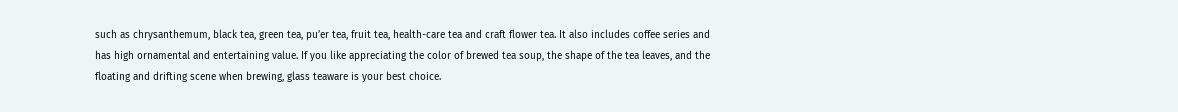such as chrysanthemum, black tea, green tea, pu’er tea, fruit tea, health-care tea and craft flower tea. It also includes coffee series and has high ornamental and entertaining value. If you like appreciating the color of brewed tea soup, the shape of the tea leaves, and the floating and drifting scene when brewing, glass teaware is your best choice.